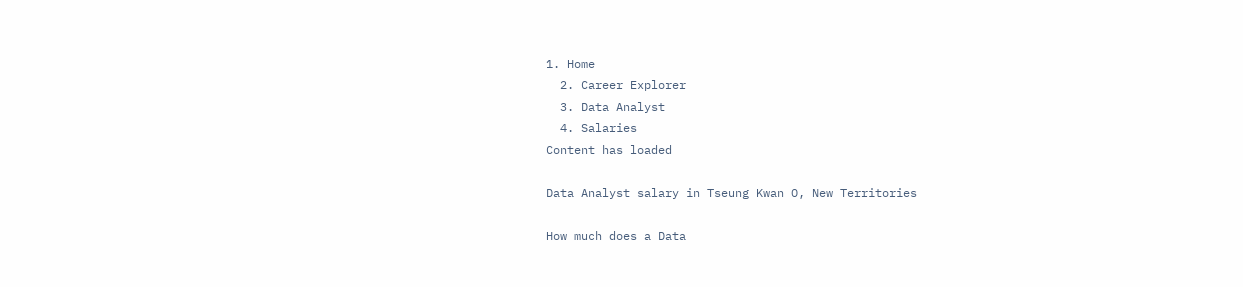1. Home
  2. Career Explorer
  3. Data Analyst
  4. Salaries
Content has loaded

Data Analyst salary in Tseung Kwan O, New Territories

How much does a Data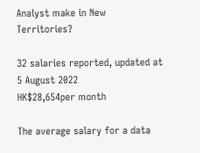Analyst make in New Territories?

32 salaries reported, updated at 5 August 2022
HK$28,654per month

The average salary for a data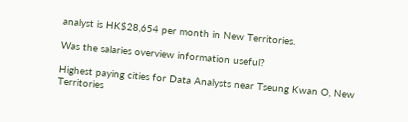analyst is HK$28,654 per month in New Territories.

Was the salaries overview information useful?

Highest paying cities for Data Analysts near Tseung Kwan O, New Territories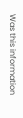Was this information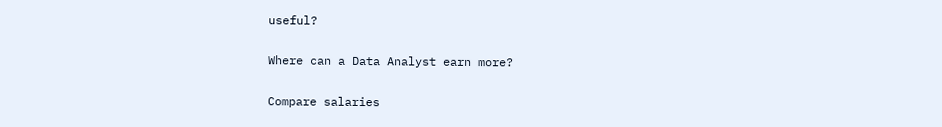useful?

Where can a Data Analyst earn more?

Compare salaries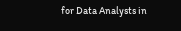for Data Analysts in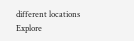different locations
Explore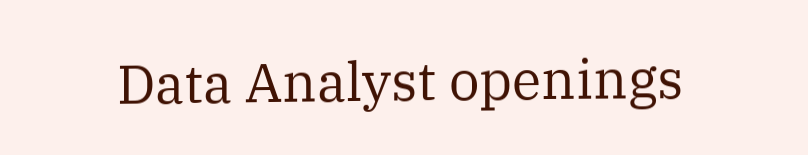Data Analyst openings